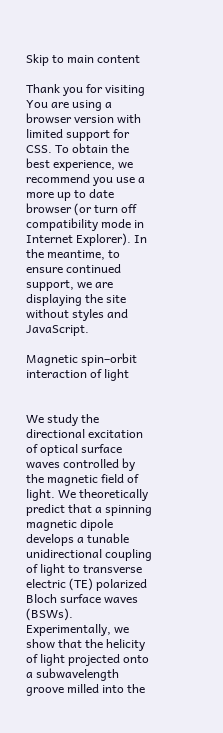Skip to main content

Thank you for visiting You are using a browser version with limited support for CSS. To obtain the best experience, we recommend you use a more up to date browser (or turn off compatibility mode in Internet Explorer). In the meantime, to ensure continued support, we are displaying the site without styles and JavaScript.

Magnetic spin–orbit interaction of light


We study the directional excitation of optical surface waves controlled by the magnetic field of light. We theoretically predict that a spinning magnetic dipole develops a tunable unidirectional coupling of light to transverse electric (TE) polarized Bloch surface waves (BSWs). Experimentally, we show that the helicity of light projected onto a subwavelength groove milled into the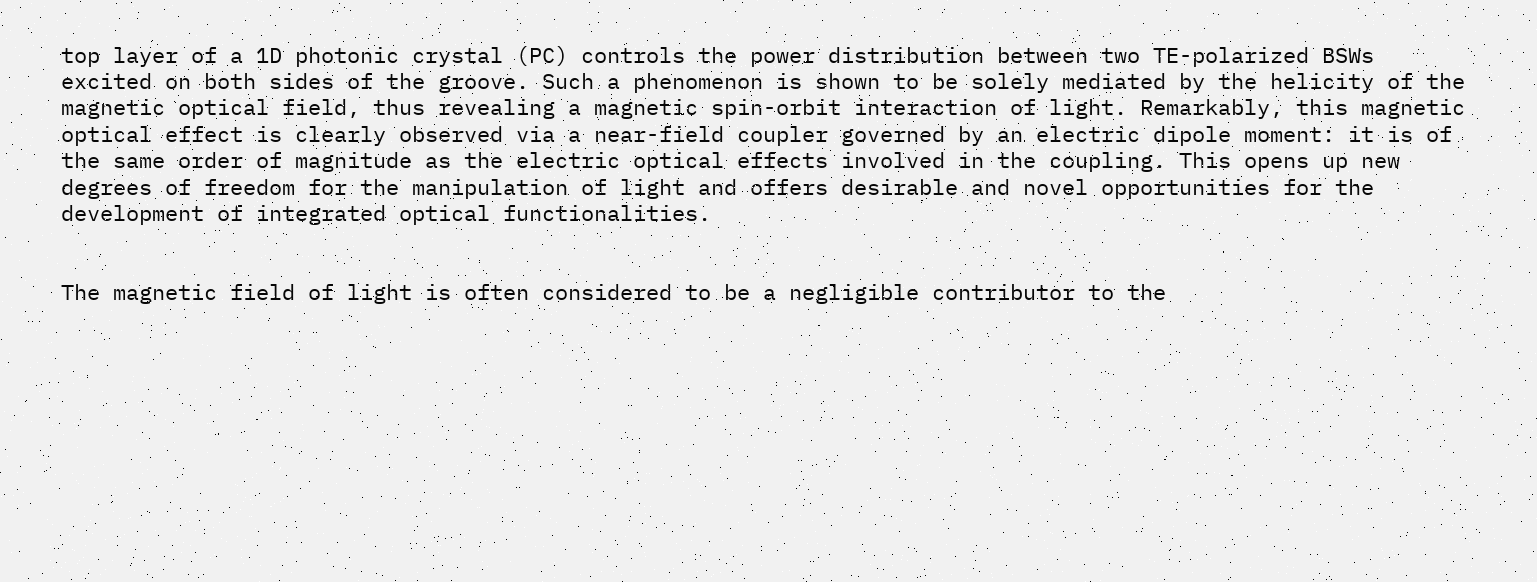top layer of a 1D photonic crystal (PC) controls the power distribution between two TE-polarized BSWs excited on both sides of the groove. Such a phenomenon is shown to be solely mediated by the helicity of the magnetic optical field, thus revealing a magnetic spin-orbit interaction of light. Remarkably, this magnetic optical effect is clearly observed via a near-field coupler governed by an electric dipole moment: it is of the same order of magnitude as the electric optical effects involved in the coupling. This opens up new degrees of freedom for the manipulation of light and offers desirable and novel opportunities for the development of integrated optical functionalities.


The magnetic field of light is often considered to be a negligible contributor to the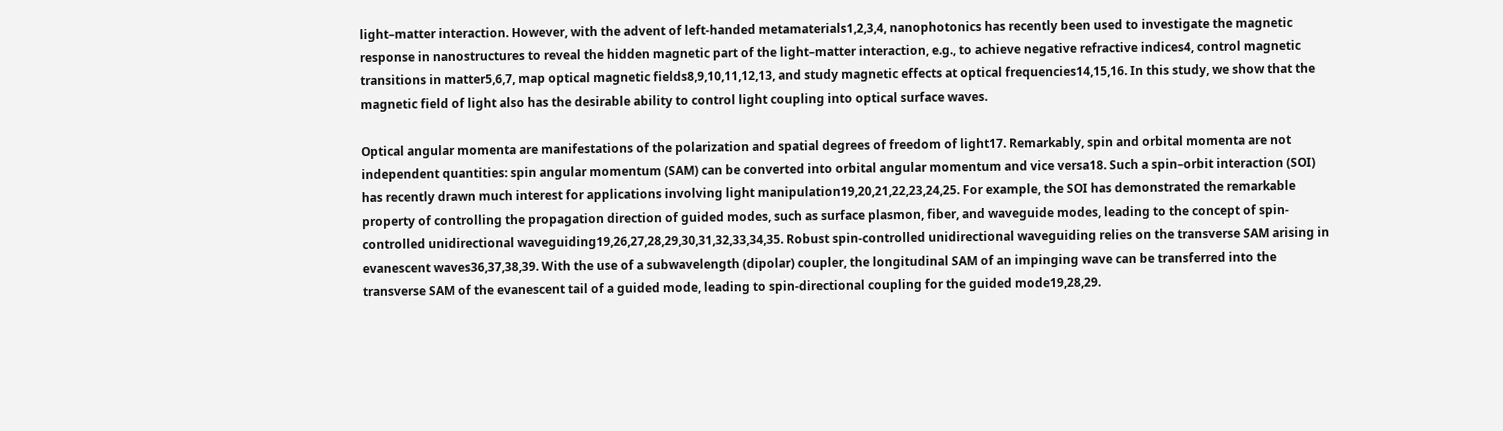light–matter interaction. However, with the advent of left-handed metamaterials1,2,3,4, nanophotonics has recently been used to investigate the magnetic response in nanostructures to reveal the hidden magnetic part of the light–matter interaction, e.g., to achieve negative refractive indices4, control magnetic transitions in matter5,6,7, map optical magnetic fields8,9,10,11,12,13, and study magnetic effects at optical frequencies14,15,16. In this study, we show that the magnetic field of light also has the desirable ability to control light coupling into optical surface waves.

Optical angular momenta are manifestations of the polarization and spatial degrees of freedom of light17. Remarkably, spin and orbital momenta are not independent quantities: spin angular momentum (SAM) can be converted into orbital angular momentum and vice versa18. Such a spin–orbit interaction (SOI) has recently drawn much interest for applications involving light manipulation19,20,21,22,23,24,25. For example, the SOI has demonstrated the remarkable property of controlling the propagation direction of guided modes, such as surface plasmon, fiber, and waveguide modes, leading to the concept of spin-controlled unidirectional waveguiding19,26,27,28,29,30,31,32,33,34,35. Robust spin-controlled unidirectional waveguiding relies on the transverse SAM arising in evanescent waves36,37,38,39. With the use of a subwavelength (dipolar) coupler, the longitudinal SAM of an impinging wave can be transferred into the transverse SAM of the evanescent tail of a guided mode, leading to spin-directional coupling for the guided mode19,28,29.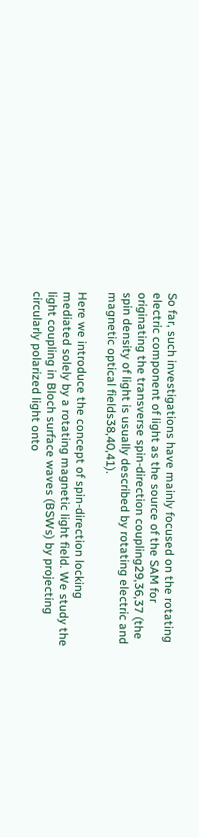So far, such investigations have mainly focused on the rotating electric component of light as the source of the SAM for originating the transverse spin-direction coupling29,36,37 (the spin density of light is usually described by rotating electric and magnetic optical fields38,40,41).

Here we introduce the concept of spin-direction locking mediated solely by a rotating magnetic light field. We study the light coupling in Bloch surface waves (BSWs) by projecting circularly polarized light onto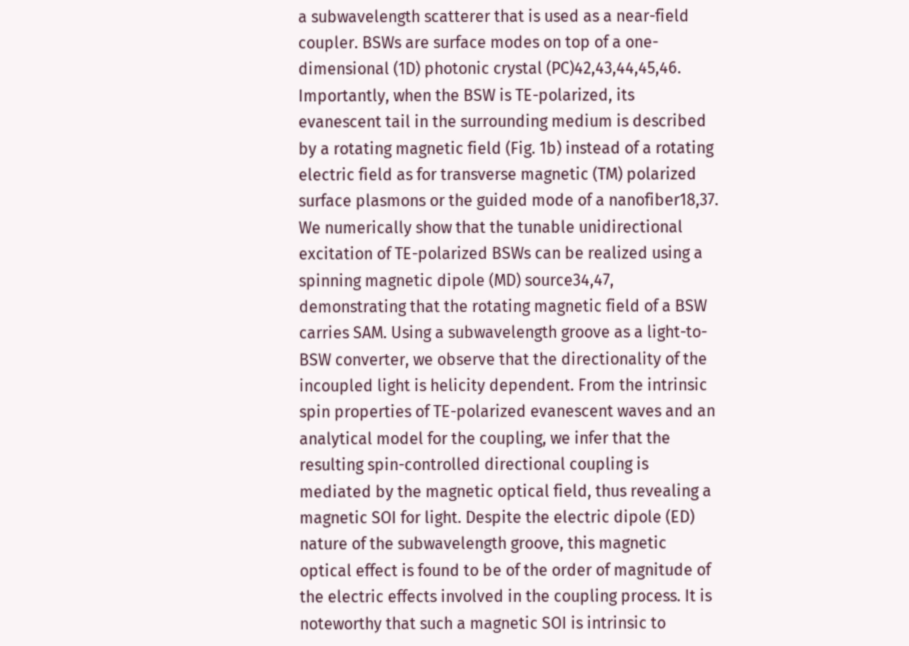a subwavelength scatterer that is used as a near-field coupler. BSWs are surface modes on top of a one-dimensional (1D) photonic crystal (PC)42,43,44,45,46. Importantly, when the BSW is TE-polarized, its evanescent tail in the surrounding medium is described by a rotating magnetic field (Fig. 1b) instead of a rotating electric field as for transverse magnetic (TM) polarized surface plasmons or the guided mode of a nanofiber18,37. We numerically show that the tunable unidirectional excitation of TE-polarized BSWs can be realized using a spinning magnetic dipole (MD) source34,47, demonstrating that the rotating magnetic field of a BSW carries SAM. Using a subwavelength groove as a light-to-BSW converter, we observe that the directionality of the incoupled light is helicity dependent. From the intrinsic spin properties of TE-polarized evanescent waves and an analytical model for the coupling, we infer that the resulting spin-controlled directional coupling is mediated by the magnetic optical field, thus revealing a magnetic SOI for light. Despite the electric dipole (ED) nature of the subwavelength groove, this magnetic optical effect is found to be of the order of magnitude of the electric effects involved in the coupling process. It is noteworthy that such a magnetic SOI is intrinsic to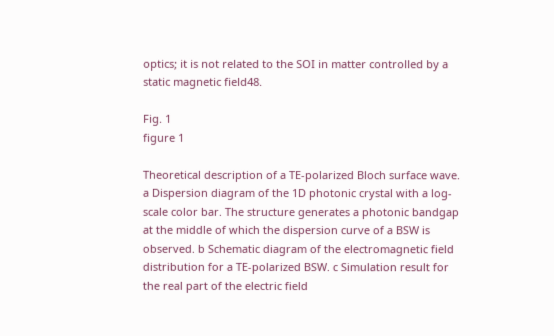optics; it is not related to the SOI in matter controlled by a static magnetic field48.

Fig. 1
figure 1

Theoretical description of a TE-polarized Bloch surface wave. a Dispersion diagram of the 1D photonic crystal with a log-scale color bar. The structure generates a photonic bandgap at the middle of which the dispersion curve of a BSW is observed. b Schematic diagram of the electromagnetic field distribution for a TE-polarized BSW. c Simulation result for the real part of the electric field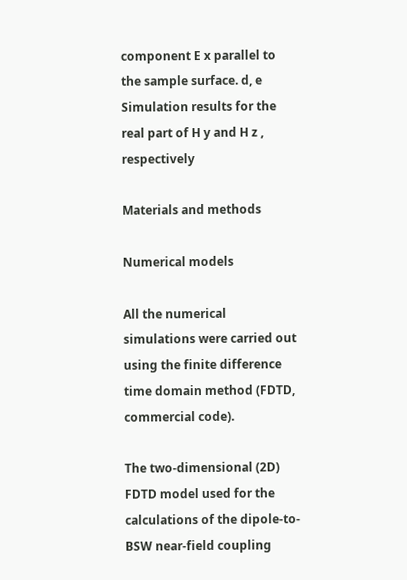component E x parallel to the sample surface. d, e Simulation results for the real part of H y and H z , respectively

Materials and methods

Numerical models

All the numerical simulations were carried out using the finite difference time domain method (FDTD, commercial code).

The two-dimensional (2D) FDTD model used for the calculations of the dipole-to-BSW near-field coupling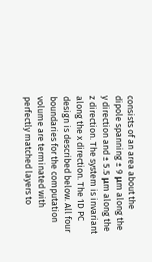consists of an area about the dipole spanning ± 9 μm along the y direction and ± 5.5 μm along the z direction. The system is invariant along the x direction. The 1D PC design is described below. All four boundaries for the computation volume are terminated with perfectly matched layers to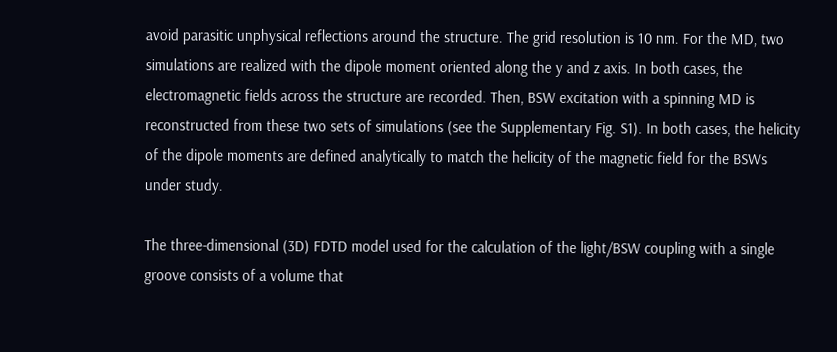avoid parasitic unphysical reflections around the structure. The grid resolution is 10 nm. For the MD, two simulations are realized with the dipole moment oriented along the y and z axis. In both cases, the electromagnetic fields across the structure are recorded. Then, BSW excitation with a spinning MD is reconstructed from these two sets of simulations (see the Supplementary Fig. S1). In both cases, the helicity of the dipole moments are defined analytically to match the helicity of the magnetic field for the BSWs under study.

The three-dimensional (3D) FDTD model used for the calculation of the light/BSW coupling with a single groove consists of a volume that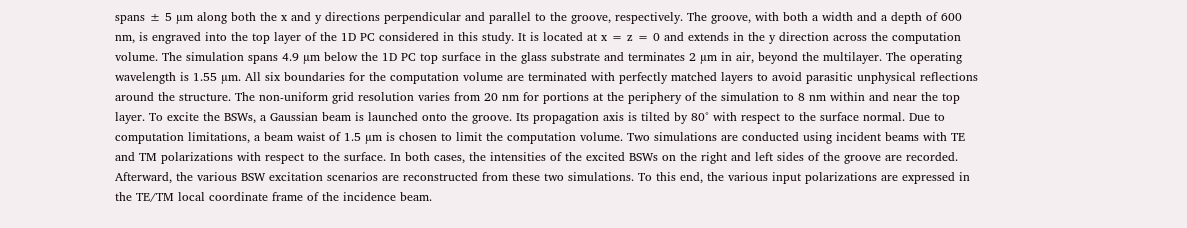spans ± 5 µm along both the x and y directions perpendicular and parallel to the groove, respectively. The groove, with both a width and a depth of 600 nm, is engraved into the top layer of the 1D PC considered in this study. It is located at x = z = 0 and extends in the y direction across the computation volume. The simulation spans 4.9 µm below the 1D PC top surface in the glass substrate and terminates 2 µm in air, beyond the multilayer. The operating wavelength is 1.55 µm. All six boundaries for the computation volume are terminated with perfectly matched layers to avoid parasitic unphysical reflections around the structure. The non-uniform grid resolution varies from 20 nm for portions at the periphery of the simulation to 8 nm within and near the top layer. To excite the BSWs, a Gaussian beam is launched onto the groove. Its propagation axis is tilted by 80° with respect to the surface normal. Due to computation limitations, a beam waist of 1.5 µm is chosen to limit the computation volume. Two simulations are conducted using incident beams with TE and TM polarizations with respect to the surface. In both cases, the intensities of the excited BSWs on the right and left sides of the groove are recorded. Afterward, the various BSW excitation scenarios are reconstructed from these two simulations. To this end, the various input polarizations are expressed in the TE/TM local coordinate frame of the incidence beam.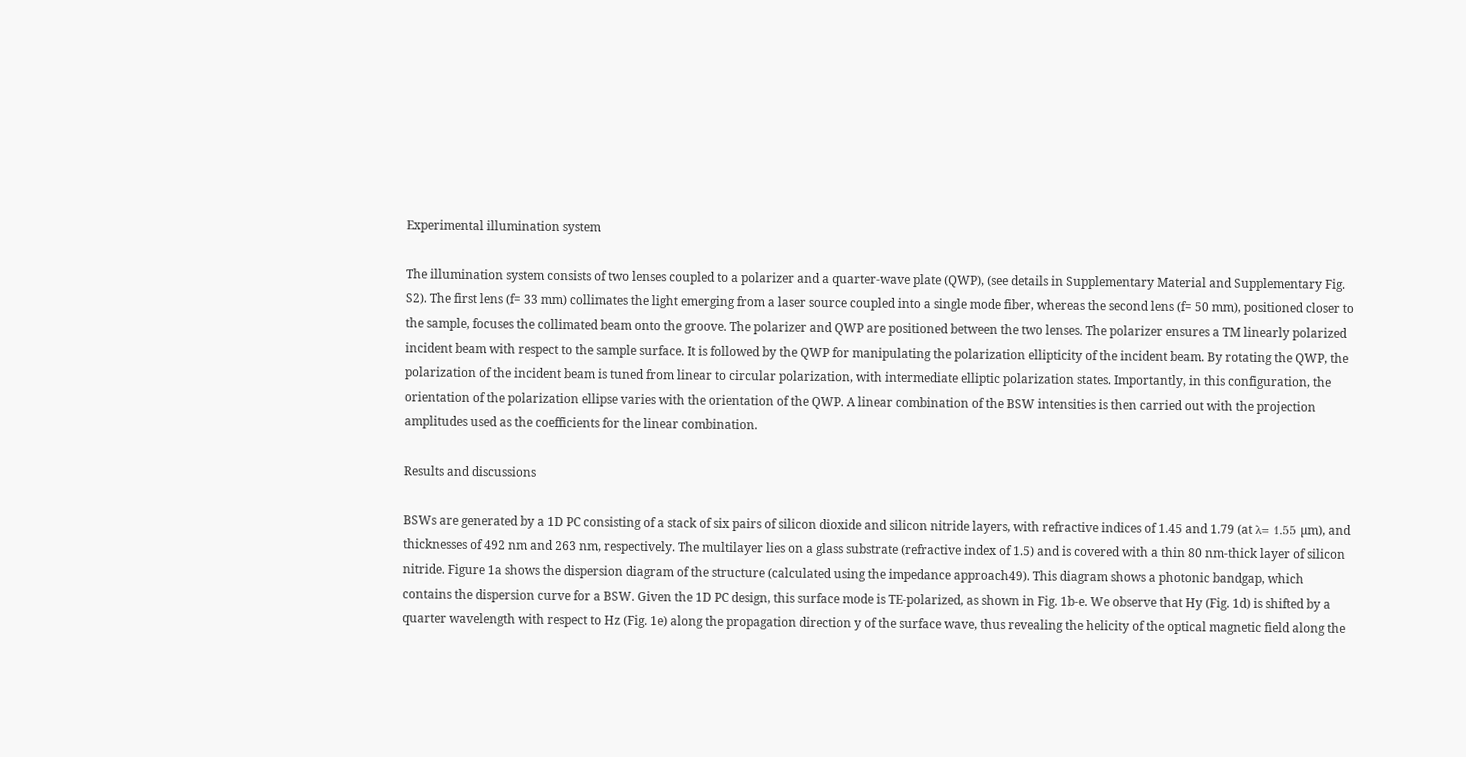Experimental illumination system

The illumination system consists of two lenses coupled to a polarizer and a quarter-wave plate (QWP), (see details in Supplementary Material and Supplementary Fig. S2). The first lens (f= 33 mm) collimates the light emerging from a laser source coupled into a single mode fiber, whereas the second lens (f= 50 mm), positioned closer to the sample, focuses the collimated beam onto the groove. The polarizer and QWP are positioned between the two lenses. The polarizer ensures a TM linearly polarized incident beam with respect to the sample surface. It is followed by the QWP for manipulating the polarization ellipticity of the incident beam. By rotating the QWP, the polarization of the incident beam is tuned from linear to circular polarization, with intermediate elliptic polarization states. Importantly, in this configuration, the orientation of the polarization ellipse varies with the orientation of the QWP. A linear combination of the BSW intensities is then carried out with the projection amplitudes used as the coefficients for the linear combination.

Results and discussions

BSWs are generated by a 1D PC consisting of a stack of six pairs of silicon dioxide and silicon nitride layers, with refractive indices of 1.45 and 1.79 (at λ= 1.55 µm), and thicknesses of 492 nm and 263 nm, respectively. The multilayer lies on a glass substrate (refractive index of 1.5) and is covered with a thin 80 nm-thick layer of silicon nitride. Figure 1a shows the dispersion diagram of the structure (calculated using the impedance approach49). This diagram shows a photonic bandgap, which contains the dispersion curve for a BSW. Given the 1D PC design, this surface mode is TE-polarized, as shown in Fig. 1b-e. We observe that Hy (Fig. 1d) is shifted by a quarter wavelength with respect to Hz (Fig. 1e) along the propagation direction y of the surface wave, thus revealing the helicity of the optical magnetic field along the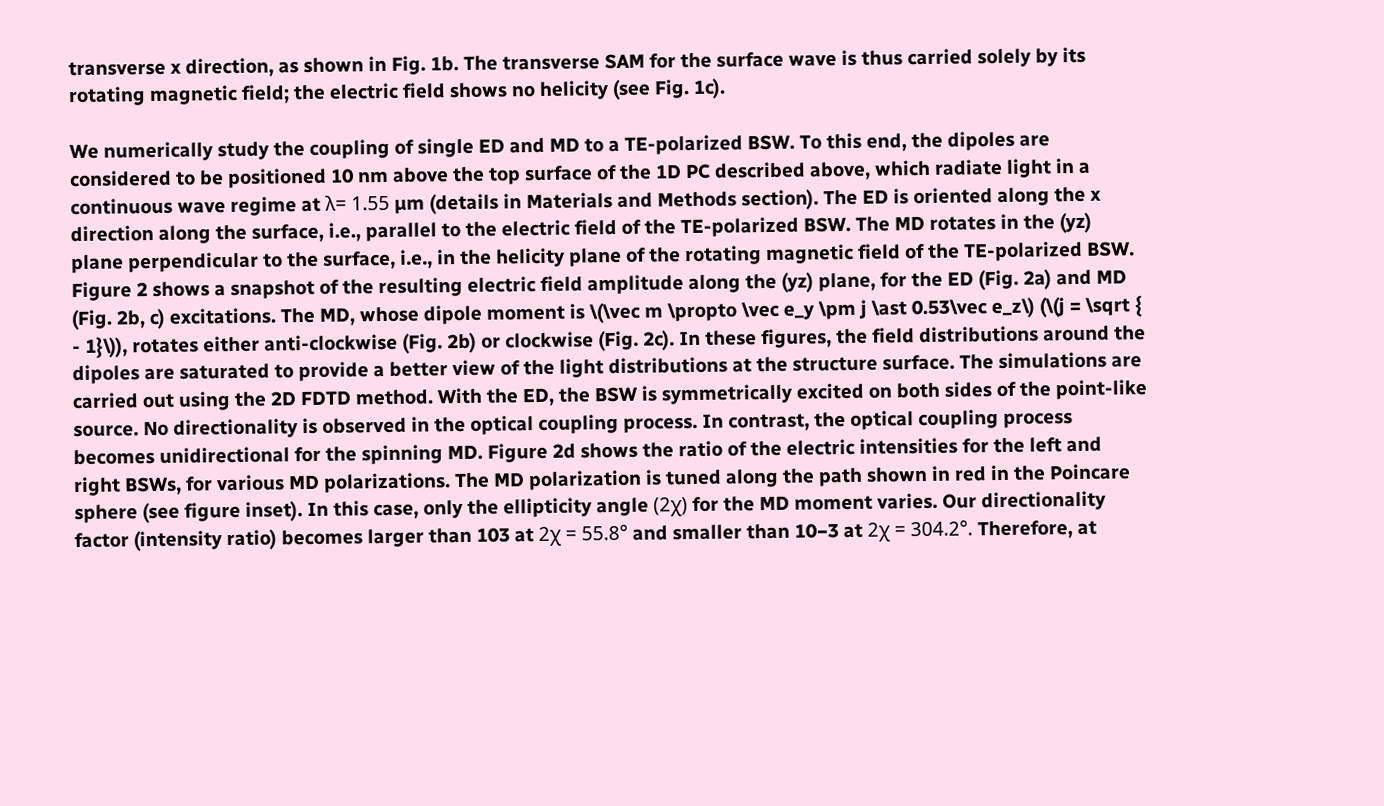transverse x direction, as shown in Fig. 1b. The transverse SAM for the surface wave is thus carried solely by its rotating magnetic field; the electric field shows no helicity (see Fig. 1c).

We numerically study the coupling of single ED and MD to a TE-polarized BSW. To this end, the dipoles are considered to be positioned 10 nm above the top surface of the 1D PC described above, which radiate light in a continuous wave regime at λ= 1.55 µm (details in Materials and Methods section). The ED is oriented along the x direction along the surface, i.e., parallel to the electric field of the TE-polarized BSW. The MD rotates in the (yz) plane perpendicular to the surface, i.e., in the helicity plane of the rotating magnetic field of the TE-polarized BSW. Figure 2 shows a snapshot of the resulting electric field amplitude along the (yz) plane, for the ED (Fig. 2a) and MD (Fig. 2b, c) excitations. The MD, whose dipole moment is \(\vec m \propto \vec e_y \pm j \ast 0.53\vec e_z\) (\(j = \sqrt { - 1}\)), rotates either anti-clockwise (Fig. 2b) or clockwise (Fig. 2c). In these figures, the field distributions around the dipoles are saturated to provide a better view of the light distributions at the structure surface. The simulations are carried out using the 2D FDTD method. With the ED, the BSW is symmetrically excited on both sides of the point-like source. No directionality is observed in the optical coupling process. In contrast, the optical coupling process becomes unidirectional for the spinning MD. Figure 2d shows the ratio of the electric intensities for the left and right BSWs, for various MD polarizations. The MD polarization is tuned along the path shown in red in the Poincare sphere (see figure inset). In this case, only the ellipticity angle (2χ) for the MD moment varies. Our directionality factor (intensity ratio) becomes larger than 103 at 2χ = 55.8° and smaller than 10−3 at 2χ = 304.2°. Therefore, at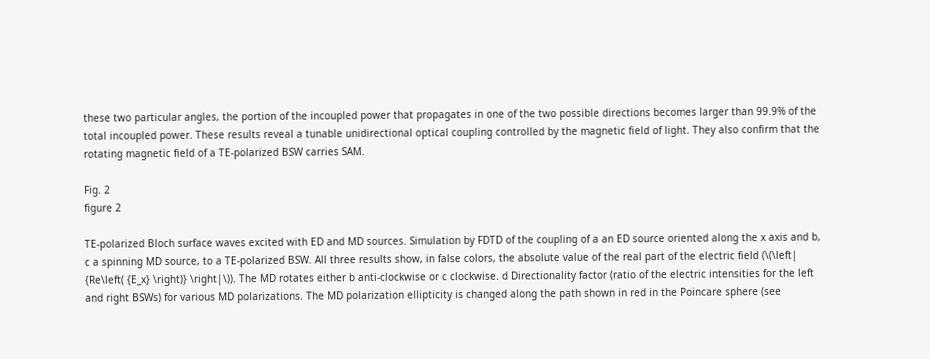these two particular angles, the portion of the incoupled power that propagates in one of the two possible directions becomes larger than 99.9% of the total incoupled power. These results reveal a tunable unidirectional optical coupling controlled by the magnetic field of light. They also confirm that the rotating magnetic field of a TE-polarized BSW carries SAM.

Fig. 2
figure 2

TE-polarized Bloch surface waves excited with ED and MD sources. Simulation by FDTD of the coupling of a an ED source oriented along the x axis and b, c a spinning MD source, to a TE-polarized BSW. All three results show, in false colors, the absolute value of the real part of the electric field (\(\left| {Re\left( {E_x} \right)} \right|\)). The MD rotates either b anti-clockwise or c clockwise. d Directionality factor (ratio of the electric intensities for the left and right BSWs) for various MD polarizations. The MD polarization ellipticity is changed along the path shown in red in the Poincare sphere (see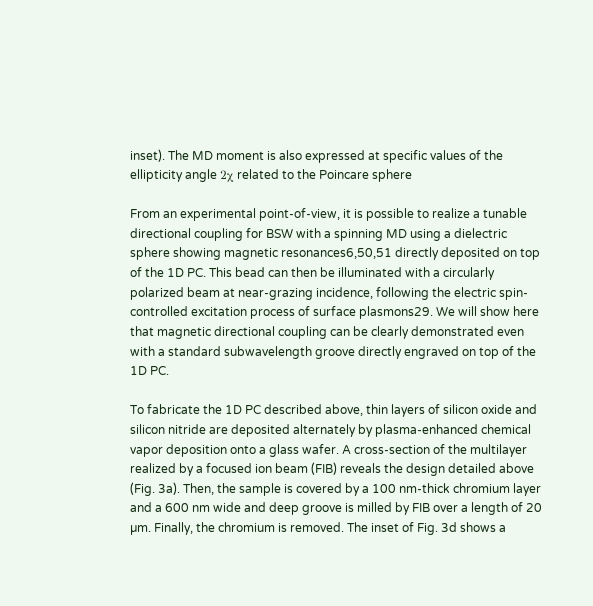inset). The MD moment is also expressed at specific values of the ellipticity angle 2χ related to the Poincare sphere

From an experimental point-of-view, it is possible to realize a tunable directional coupling for BSW with a spinning MD using a dielectric sphere showing magnetic resonances6,50,51 directly deposited on top of the 1D PC. This bead can then be illuminated with a circularly polarized beam at near-grazing incidence, following the electric spin-controlled excitation process of surface plasmons29. We will show here that magnetic directional coupling can be clearly demonstrated even with a standard subwavelength groove directly engraved on top of the 1D PC.

To fabricate the 1D PC described above, thin layers of silicon oxide and silicon nitride are deposited alternately by plasma-enhanced chemical vapor deposition onto a glass wafer. A cross-section of the multilayer realized by a focused ion beam (FIB) reveals the design detailed above (Fig. 3a). Then, the sample is covered by a 100 nm-thick chromium layer and a 600 nm wide and deep groove is milled by FIB over a length of 20 µm. Finally, the chromium is removed. The inset of Fig. 3d shows a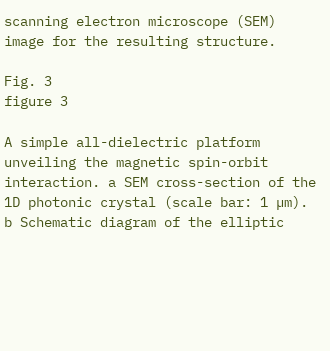scanning electron microscope (SEM) image for the resulting structure.

Fig. 3
figure 3

A simple all-dielectric platform unveiling the magnetic spin-orbit interaction. a SEM cross-section of the 1D photonic crystal (scale bar: 1 µm). b Schematic diagram of the elliptic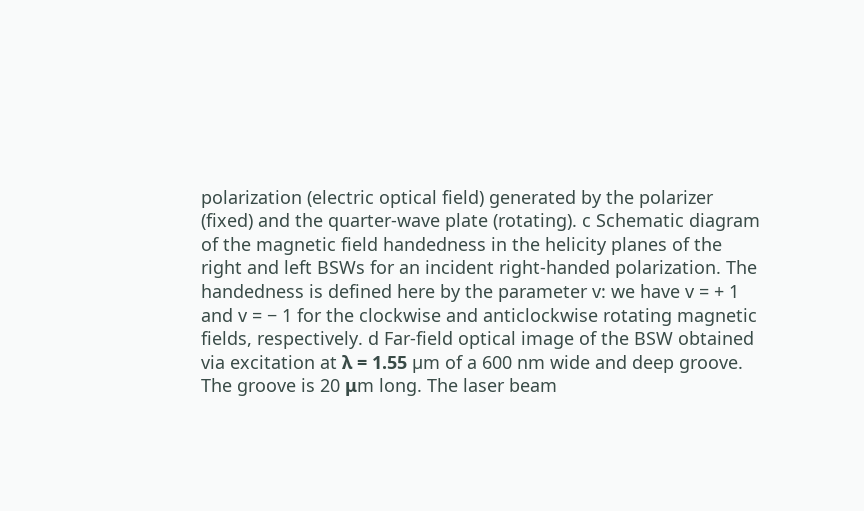polarization (electric optical field) generated by the polarizer (fixed) and the quarter-wave plate (rotating). c Schematic diagram of the magnetic field handedness in the helicity planes of the right and left BSWs for an incident right-handed polarization. The handedness is defined here by the parameter v: we have v = + 1 and v = − 1 for the clockwise and anticlockwise rotating magnetic fields, respectively. d Far-field optical image of the BSW obtained via excitation at λ = 1.55 µm of a 600 nm wide and deep groove. The groove is 20 μm long. The laser beam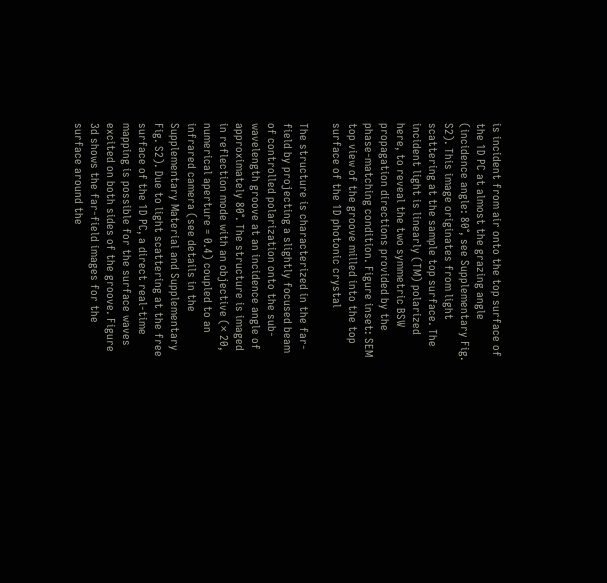is incident from air onto the top surface of the 1D PC at almost the grazing angle (incidence angle: 80°, see Supplementary Fig. S2). This image originates from light scattering at the sample top surface. The incident light is linearly (TM) polarized here, to reveal the two symmetric BSW propagation directions provided by the phase-matching condition. Figure inset: SEM top view of the groove milled into the top surface of the 1D photonic crystal

The structure is characterized in the far-field by projecting a slightly focused beam of controlled polarization onto the sub-wavelength groove at an incidence angle of approximately 80°. The structure is imaged in reflection mode with an objective (× 20, numerical aperture = 0.4) coupled to an infrared camera (see details in the Supplementary Material and Supplementary Fig. S2). Due to light scattering at the free surface of the 1D PC, a direct real-time mapping is possible for the surface waves excited on both sides of the groove. Figure 3d shows the far-field images for the surface around the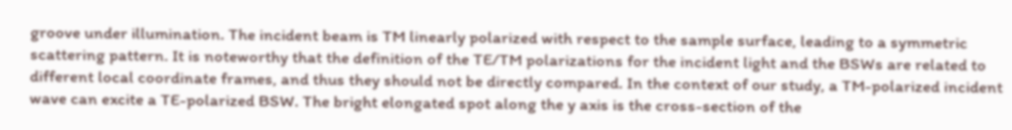groove under illumination. The incident beam is TM linearly polarized with respect to the sample surface, leading to a symmetric scattering pattern. It is noteworthy that the definition of the TE/TM polarizations for the incident light and the BSWs are related to different local coordinate frames, and thus they should not be directly compared. In the context of our study, a TM-polarized incident wave can excite a TE-polarized BSW. The bright elongated spot along the y axis is the cross-section of the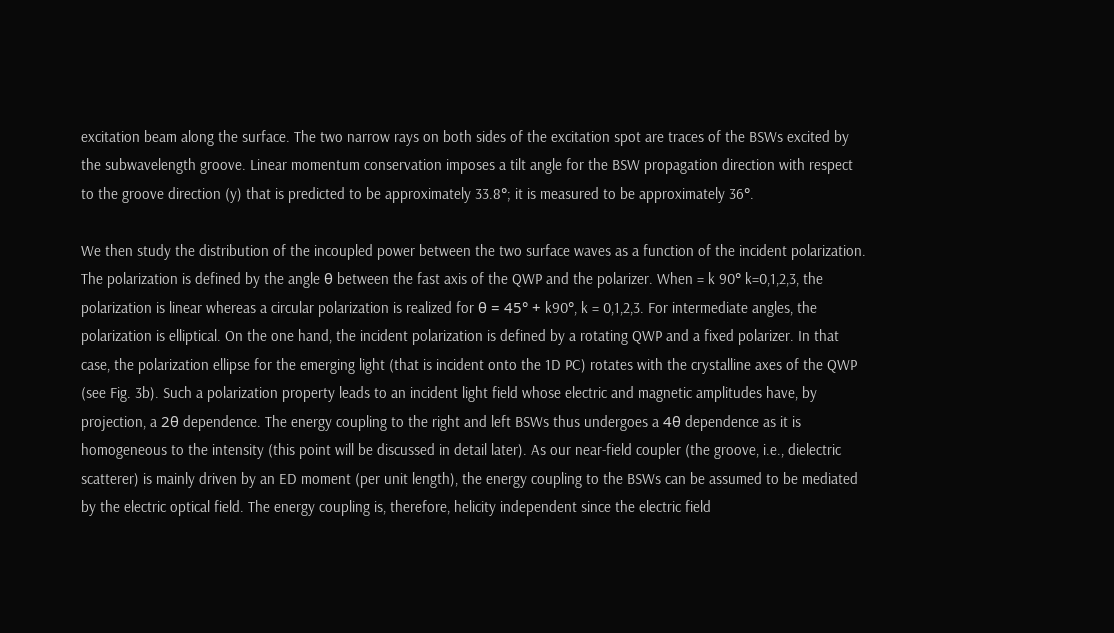excitation beam along the surface. The two narrow rays on both sides of the excitation spot are traces of the BSWs excited by the subwavelength groove. Linear momentum conservation imposes a tilt angle for the BSW propagation direction with respect to the groove direction (y) that is predicted to be approximately 33.8°; it is measured to be approximately 36°.

We then study the distribution of the incoupled power between the two surface waves as a function of the incident polarization. The polarization is defined by the angle θ between the fast axis of the QWP and the polarizer. When = k 90° k=0,1,2,3, the polarization is linear whereas a circular polarization is realized for θ = 45° + k90°, k = 0,1,2,3. For intermediate angles, the polarization is elliptical. On the one hand, the incident polarization is defined by a rotating QWP and a fixed polarizer. In that case, the polarization ellipse for the emerging light (that is incident onto the 1D PC) rotates with the crystalline axes of the QWP (see Fig. 3b). Such a polarization property leads to an incident light field whose electric and magnetic amplitudes have, by projection, a 2θ dependence. The energy coupling to the right and left BSWs thus undergoes a 4θ dependence as it is homogeneous to the intensity (this point will be discussed in detail later). As our near-field coupler (the groove, i.e., dielectric scatterer) is mainly driven by an ED moment (per unit length), the energy coupling to the BSWs can be assumed to be mediated by the electric optical field. The energy coupling is, therefore, helicity independent since the electric field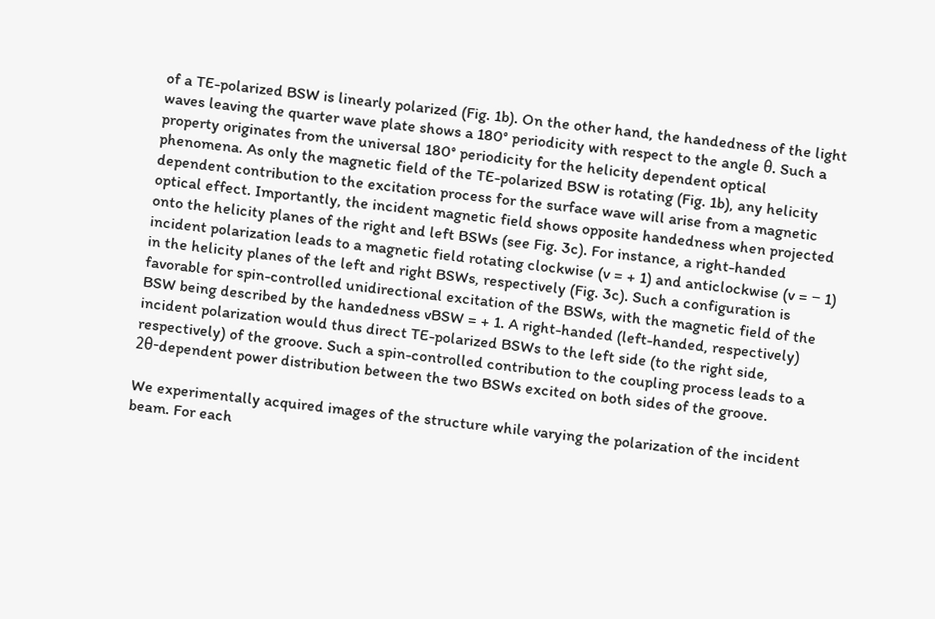of a TE-polarized BSW is linearly polarized (Fig. 1b). On the other hand, the handedness of the light waves leaving the quarter wave plate shows a 180° periodicity with respect to the angle θ. Such a property originates from the universal 180° periodicity for the helicity dependent optical phenomena. As only the magnetic field of the TE-polarized BSW is rotating (Fig. 1b), any helicity dependent contribution to the excitation process for the surface wave will arise from a magnetic optical effect. Importantly, the incident magnetic field shows opposite handedness when projected onto the helicity planes of the right and left BSWs (see Fig. 3c). For instance, a right-handed incident polarization leads to a magnetic field rotating clockwise (v = + 1) and anticlockwise (v = − 1) in the helicity planes of the left and right BSWs, respectively (Fig. 3c). Such a configuration is favorable for spin-controlled unidirectional excitation of the BSWs, with the magnetic field of the BSW being described by the handedness vBSW = + 1. A right-handed (left-handed, respectively) incident polarization would thus direct TE-polarized BSWs to the left side (to the right side, respectively) of the groove. Such a spin-controlled contribution to the coupling process leads to a 2θ-dependent power distribution between the two BSWs excited on both sides of the groove.

We experimentally acquired images of the structure while varying the polarization of the incident beam. For each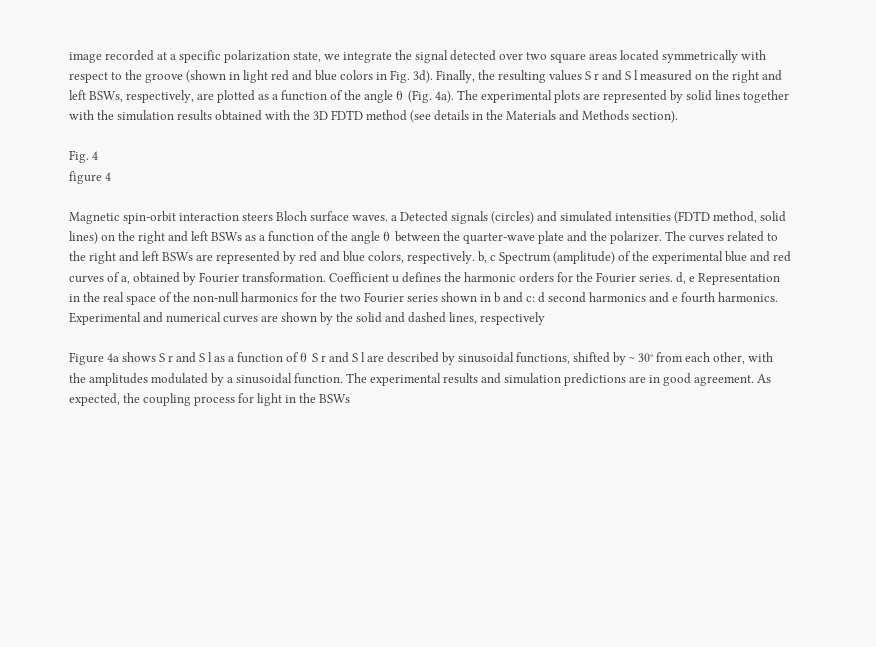image recorded at a specific polarization state, we integrate the signal detected over two square areas located symmetrically with respect to the groove (shown in light red and blue colors in Fig. 3d). Finally, the resulting values S r and S l measured on the right and left BSWs, respectively, are plotted as a function of the angle θ (Fig. 4a). The experimental plots are represented by solid lines together with the simulation results obtained with the 3D FDTD method (see details in the Materials and Methods section).

Fig. 4
figure 4

Magnetic spin-orbit interaction steers Bloch surface waves. a Detected signals (circles) and simulated intensities (FDTD method, solid lines) on the right and left BSWs as a function of the angle θ between the quarter-wave plate and the polarizer. The curves related to the right and left BSWs are represented by red and blue colors, respectively. b, c Spectrum (amplitude) of the experimental blue and red curves of a, obtained by Fourier transformation. Coefficient u defines the harmonic orders for the Fourier series. d, e Representation in the real space of the non-null harmonics for the two Fourier series shown in b and c: d second harmonics and e fourth harmonics. Experimental and numerical curves are shown by the solid and dashed lines, respectively

Figure 4a shows S r and S l as a function of θ S r and S l are described by sinusoidal functions, shifted by ~ 30° from each other, with the amplitudes modulated by a sinusoidal function. The experimental results and simulation predictions are in good agreement. As expected, the coupling process for light in the BSWs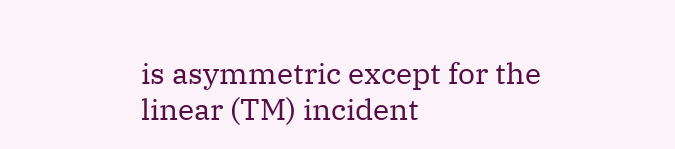is asymmetric except for the linear (TM) incident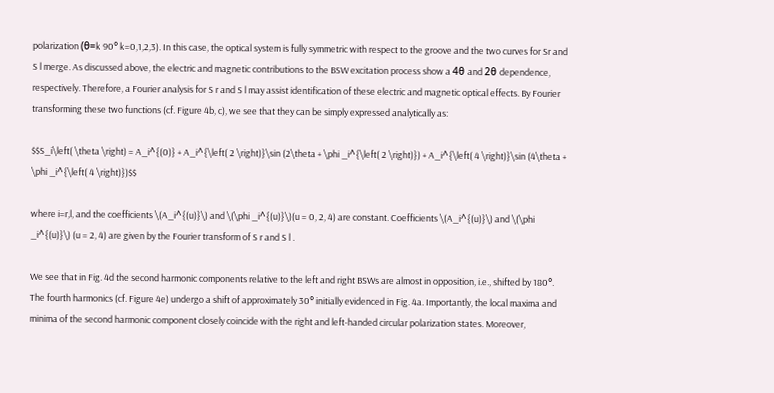polarization (θ=k 90° k=0,1,2,3). In this case, the optical system is fully symmetric with respect to the groove and the two curves for Sr and S l merge. As discussed above, the electric and magnetic contributions to the BSW excitation process show a 4θ and 2θ dependence, respectively. Therefore, a Fourier analysis for S r and S l may assist identification of these electric and magnetic optical effects. By Fourier transforming these two functions (cf. Figure 4b, c), we see that they can be simply expressed analytically as:

$$S_i\left( \theta \right) = A_i^{(0)} + A_i^{\left( 2 \right)}\sin (2\theta + \phi _i^{\left( 2 \right)}) + A_i^{\left( 4 \right)}\sin (4\theta + \phi _i^{\left( 4 \right)})$$

where i=r,l, and the coefficients \(A_i^{(u)}\) and \(\phi _i^{(u)}\)(u = 0, 2, 4) are constant. Coefficients \(A_i^{(u)}\) and \(\phi _i^{(u)}\) (u = 2, 4) are given by the Fourier transform of S r and S l .

We see that in Fig. 4d the second harmonic components relative to the left and right BSWs are almost in opposition, i.e., shifted by 180°. The fourth harmonics (cf. Figure 4e) undergo a shift of approximately 30° initially evidenced in Fig. 4a. Importantly, the local maxima and minima of the second harmonic component closely coincide with the right and left-handed circular polarization states. Moreover,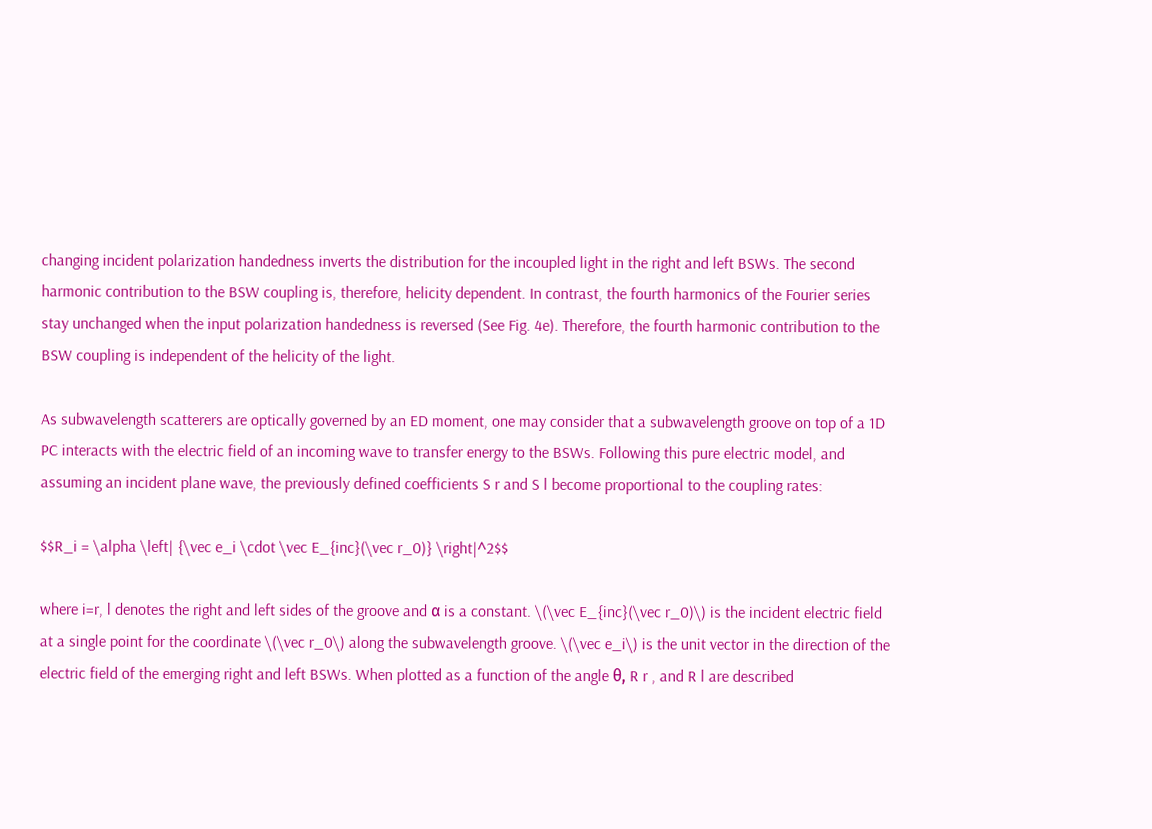changing incident polarization handedness inverts the distribution for the incoupled light in the right and left BSWs. The second harmonic contribution to the BSW coupling is, therefore, helicity dependent. In contrast, the fourth harmonics of the Fourier series stay unchanged when the input polarization handedness is reversed (See Fig. 4e). Therefore, the fourth harmonic contribution to the BSW coupling is independent of the helicity of the light.

As subwavelength scatterers are optically governed by an ED moment, one may consider that a subwavelength groove on top of a 1D PC interacts with the electric field of an incoming wave to transfer energy to the BSWs. Following this pure electric model, and assuming an incident plane wave, the previously defined coefficients S r and S l become proportional to the coupling rates:

$$R_i = \alpha \left| {\vec e_i \cdot \vec E_{inc}(\vec r_0)} \right|^2$$

where i=r, l denotes the right and left sides of the groove and α is a constant. \(\vec E_{inc}(\vec r_0)\) is the incident electric field at a single point for the coordinate \(\vec r_0\) along the subwavelength groove. \(\vec e_i\) is the unit vector in the direction of the electric field of the emerging right and left BSWs. When plotted as a function of the angle θ, R r , and R l are described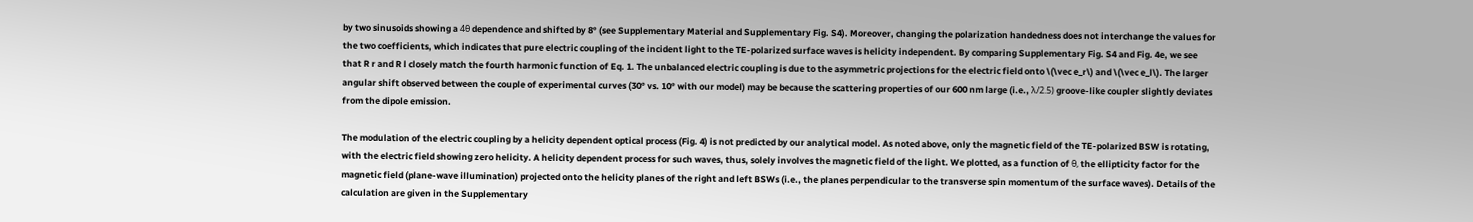by two sinusoids showing a 4θ dependence and shifted by 8° (see Supplementary Material and Supplementary Fig. S4). Moreover, changing the polarization handedness does not interchange the values for the two coefficients, which indicates that pure electric coupling of the incident light to the TE-polarized surface waves is helicity independent. By comparing Supplementary Fig. S4 and Fig. 4e, we see that R r and R l closely match the fourth harmonic function of Eq. 1. The unbalanced electric coupling is due to the asymmetric projections for the electric field onto \(\vec e_r\) and \(\vec e_l\). The larger angular shift observed between the couple of experimental curves (30° vs. 10° with our model) may be because the scattering properties of our 600 nm large (i.e., λ/2.5) groove-like coupler slightly deviates from the dipole emission.

The modulation of the electric coupling by a helicity dependent optical process (Fig. 4) is not predicted by our analytical model. As noted above, only the magnetic field of the TE-polarized BSW is rotating, with the electric field showing zero helicity. A helicity dependent process for such waves, thus, solely involves the magnetic field of the light. We plotted, as a function of θ, the ellipticity factor for the magnetic field (plane-wave illumination) projected onto the helicity planes of the right and left BSWs (i.e., the planes perpendicular to the transverse spin momentum of the surface waves). Details of the calculation are given in the Supplementary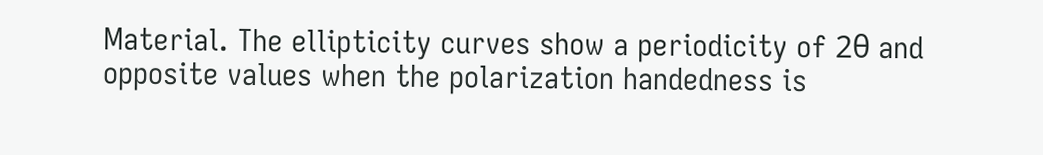Material. The ellipticity curves show a periodicity of 2θ and opposite values when the polarization handedness is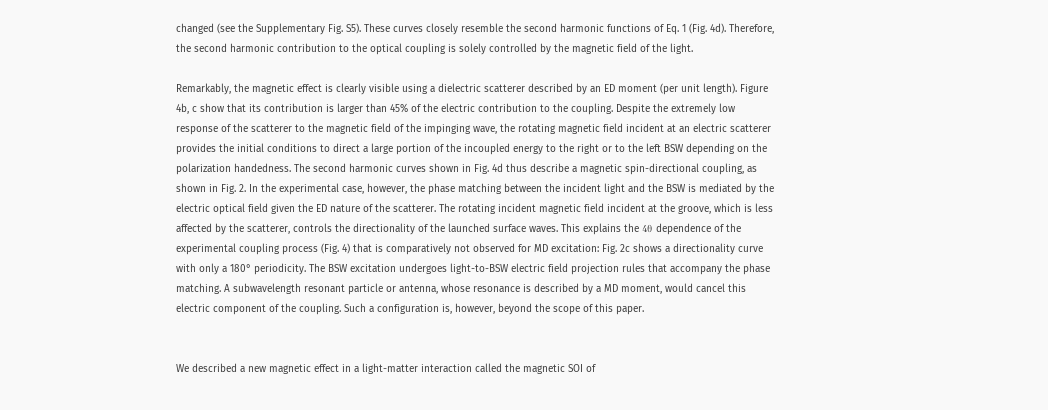changed (see the Supplementary Fig. S5). These curves closely resemble the second harmonic functions of Eq. 1 (Fig. 4d). Therefore, the second harmonic contribution to the optical coupling is solely controlled by the magnetic field of the light.

Remarkably, the magnetic effect is clearly visible using a dielectric scatterer described by an ED moment (per unit length). Figure 4b, c show that its contribution is larger than 45% of the electric contribution to the coupling. Despite the extremely low response of the scatterer to the magnetic field of the impinging wave, the rotating magnetic field incident at an electric scatterer provides the initial conditions to direct a large portion of the incoupled energy to the right or to the left BSW depending on the polarization handedness. The second harmonic curves shown in Fig. 4d thus describe a magnetic spin-directional coupling, as shown in Fig. 2. In the experimental case, however, the phase matching between the incident light and the BSW is mediated by the electric optical field given the ED nature of the scatterer. The rotating incident magnetic field incident at the groove, which is less affected by the scatterer, controls the directionality of the launched surface waves. This explains the 4θ dependence of the experimental coupling process (Fig. 4) that is comparatively not observed for MD excitation: Fig. 2c shows a directionality curve with only a 180° periodicity. The BSW excitation undergoes light-to-BSW electric field projection rules that accompany the phase matching. A subwavelength resonant particle or antenna, whose resonance is described by a MD moment, would cancel this electric component of the coupling. Such a configuration is, however, beyond the scope of this paper.


We described a new magnetic effect in a light-matter interaction called the magnetic SOI of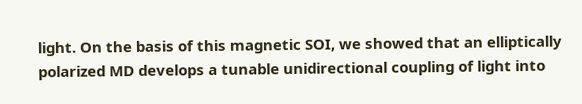light. On the basis of this magnetic SOI, we showed that an elliptically polarized MD develops a tunable unidirectional coupling of light into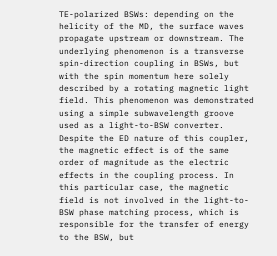TE-polarized BSWs: depending on the helicity of the MD, the surface waves propagate upstream or downstream. The underlying phenomenon is a transverse spin-direction coupling in BSWs, but with the spin momentum here solely described by a rotating magnetic light field. This phenomenon was demonstrated using a simple subwavelength groove used as a light-to-BSW converter. Despite the ED nature of this coupler, the magnetic effect is of the same order of magnitude as the electric effects in the coupling process. In this particular case, the magnetic field is not involved in the light-to-BSW phase matching process, which is responsible for the transfer of energy to the BSW, but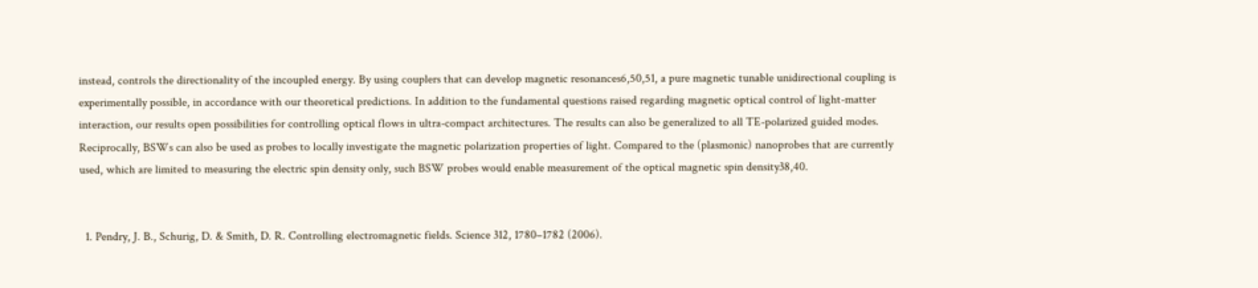instead, controls the directionality of the incoupled energy. By using couplers that can develop magnetic resonances6,50,51, a pure magnetic tunable unidirectional coupling is experimentally possible, in accordance with our theoretical predictions. In addition to the fundamental questions raised regarding magnetic optical control of light-matter interaction, our results open possibilities for controlling optical flows in ultra-compact architectures. The results can also be generalized to all TE-polarized guided modes. Reciprocally, BSWs can also be used as probes to locally investigate the magnetic polarization properties of light. Compared to the (plasmonic) nanoprobes that are currently used, which are limited to measuring the electric spin density only, such BSW probes would enable measurement of the optical magnetic spin density38,40.


  1. Pendry, J. B., Schurig, D. & Smith, D. R. Controlling electromagnetic fields. Science 312, 1780–1782 (2006).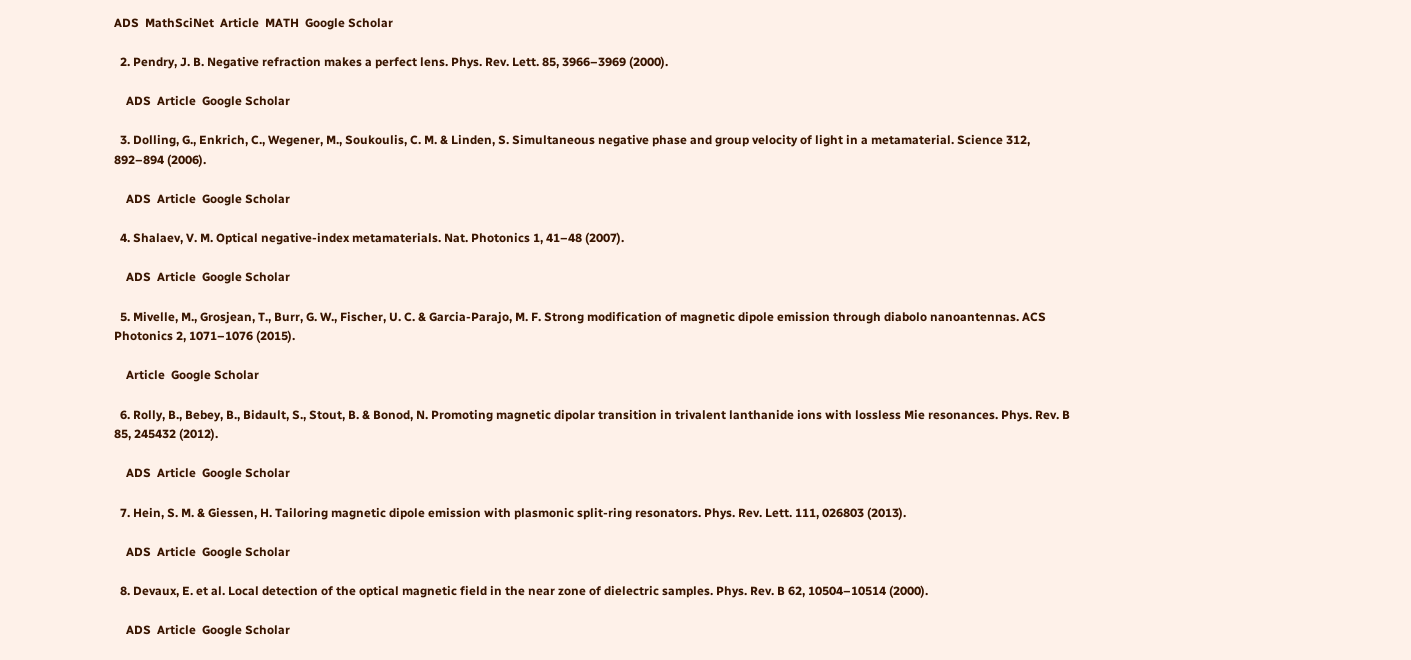ADS  MathSciNet  Article  MATH  Google Scholar

  2. Pendry, J. B. Negative refraction makes a perfect lens. Phys. Rev. Lett. 85, 3966–3969 (2000).

    ADS  Article  Google Scholar

  3. Dolling, G., Enkrich, C., Wegener, M., Soukoulis, C. M. & Linden, S. Simultaneous negative phase and group velocity of light in a metamaterial. Science 312, 892–894 (2006).

    ADS  Article  Google Scholar

  4. Shalaev, V. M. Optical negative-index metamaterials. Nat. Photonics 1, 41–48 (2007).

    ADS  Article  Google Scholar

  5. Mivelle, M., Grosjean, T., Burr, G. W., Fischer, U. C. & Garcia-Parajo, M. F. Strong modification of magnetic dipole emission through diabolo nanoantennas. ACS Photonics 2, 1071–1076 (2015).

    Article  Google Scholar

  6. Rolly, B., Bebey, B., Bidault, S., Stout, B. & Bonod, N. Promoting magnetic dipolar transition in trivalent lanthanide ions with lossless Mie resonances. Phys. Rev. B 85, 245432 (2012).

    ADS  Article  Google Scholar

  7. Hein, S. M. & Giessen, H. Tailoring magnetic dipole emission with plasmonic split-ring resonators. Phys. Rev. Lett. 111, 026803 (2013).

    ADS  Article  Google Scholar

  8. Devaux, E. et al. Local detection of the optical magnetic field in the near zone of dielectric samples. Phys. Rev. B 62, 10504–10514 (2000).

    ADS  Article  Google Scholar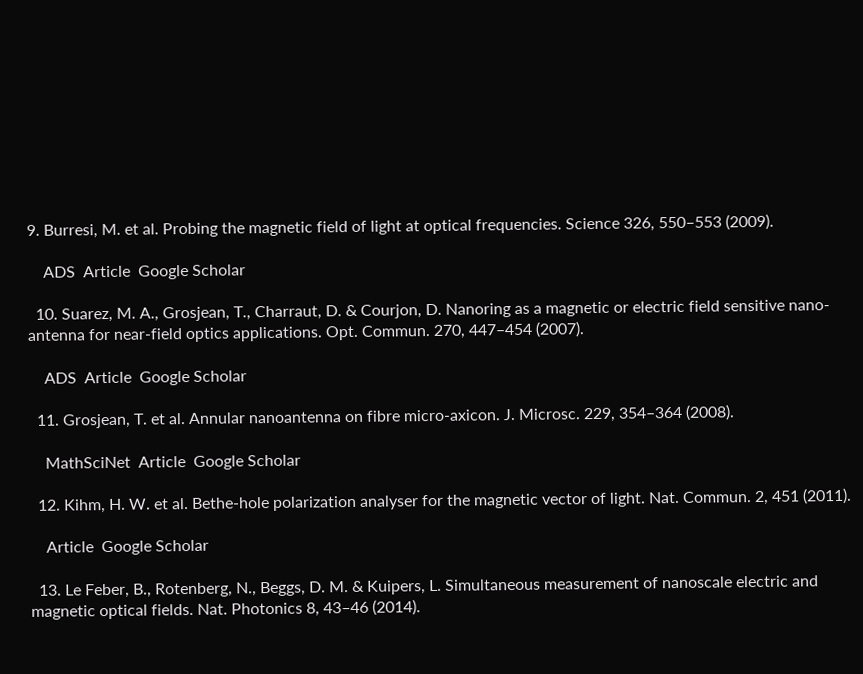9. Burresi, M. et al. Probing the magnetic field of light at optical frequencies. Science 326, 550–553 (2009).

    ADS  Article  Google Scholar

  10. Suarez, M. A., Grosjean, T., Charraut, D. & Courjon, D. Nanoring as a magnetic or electric field sensitive nano-antenna for near-field optics applications. Opt. Commun. 270, 447–454 (2007).

    ADS  Article  Google Scholar

  11. Grosjean, T. et al. Annular nanoantenna on fibre micro-axicon. J. Microsc. 229, 354–364 (2008).

    MathSciNet  Article  Google Scholar

  12. Kihm, H. W. et al. Bethe-hole polarization analyser for the magnetic vector of light. Nat. Commun. 2, 451 (2011).

    Article  Google Scholar

  13. Le Feber, B., Rotenberg, N., Beggs, D. M. & Kuipers, L. Simultaneous measurement of nanoscale electric and magnetic optical fields. Nat. Photonics 8, 43–46 (2014).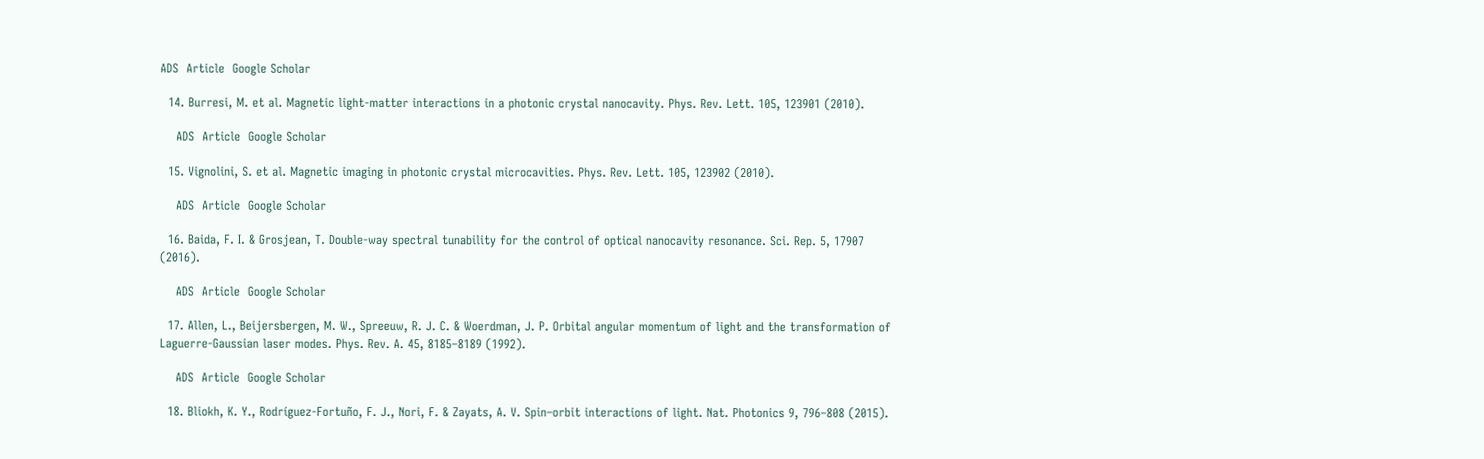ADS  Article  Google Scholar

  14. Burresi, M. et al. Magnetic light-matter interactions in a photonic crystal nanocavity. Phys. Rev. Lett. 105, 123901 (2010).

    ADS  Article  Google Scholar

  15. Vignolini, S. et al. Magnetic imaging in photonic crystal microcavities. Phys. Rev. Lett. 105, 123902 (2010).

    ADS  Article  Google Scholar

  16. Baida, F. I. & Grosjean, T. Double-way spectral tunability for the control of optical nanocavity resonance. Sci. Rep. 5, 17907 (2016).

    ADS  Article  Google Scholar

  17. Allen, L., Beijersbergen, M. W., Spreeuw, R. J. C. & Woerdman, J. P. Orbital angular momentum of light and the transformation of Laguerre-Gaussian laser modes. Phys. Rev. A. 45, 8185–8189 (1992).

    ADS  Article  Google Scholar

  18. Bliokh, K. Y., Rodríguez-Fortuño, F. J., Nori, F. & Zayats, A. V. Spin–orbit interactions of light. Nat. Photonics 9, 796–808 (2015).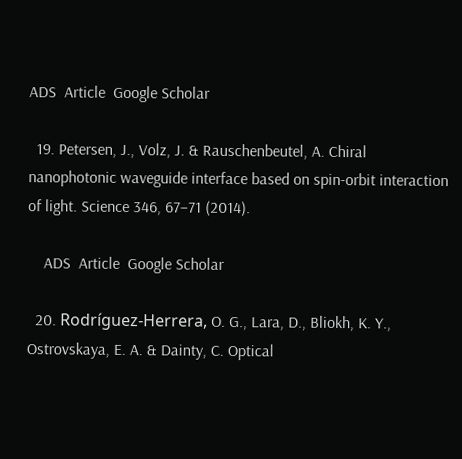ADS  Article  Google Scholar

  19. Petersen, J., Volz, J. & Rauschenbeutel, A. Chiral nanophotonic waveguide interface based on spin-orbit interaction of light. Science 346, 67–71 (2014).

    ADS  Article  Google Scholar

  20. Rodríguez-Herrera, O. G., Lara, D., Bliokh, K. Y., Ostrovskaya, E. A. & Dainty, C. Optical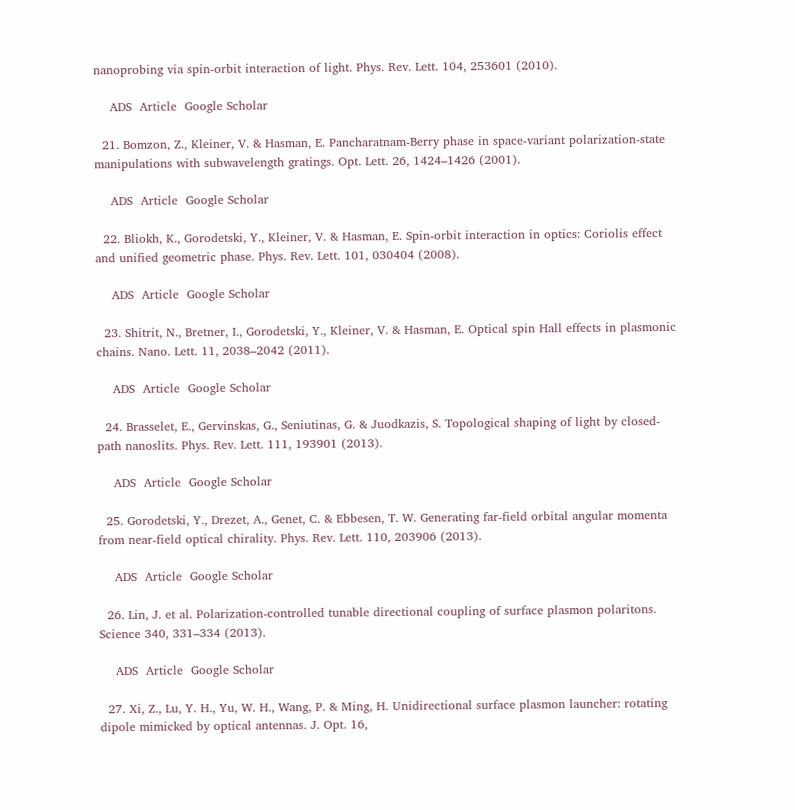nanoprobing via spin-orbit interaction of light. Phys. Rev. Lett. 104, 253601 (2010).

    ADS  Article  Google Scholar

  21. Bomzon, Z., Kleiner, V. & Hasman, E. Pancharatnam-Berry phase in space-variant polarization-state manipulations with subwavelength gratings. Opt. Lett. 26, 1424–1426 (2001).

    ADS  Article  Google Scholar

  22. Bliokh, K., Gorodetski, Y., Kleiner, V. & Hasman, E. Spin-orbit interaction in optics: Coriolis effect and unified geometric phase. Phys. Rev. Lett. 101, 030404 (2008).

    ADS  Article  Google Scholar

  23. Shitrit, N., Bretner, I., Gorodetski, Y., Kleiner, V. & Hasman, E. Optical spin Hall effects in plasmonic chains. Nano. Lett. 11, 2038–2042 (2011).

    ADS  Article  Google Scholar

  24. Brasselet, E., Gervinskas, G., Seniutinas, G. & Juodkazis, S. Topological shaping of light by closed-path nanoslits. Phys. Rev. Lett. 111, 193901 (2013).

    ADS  Article  Google Scholar

  25. Gorodetski, Y., Drezet, A., Genet, C. & Ebbesen, T. W. Generating far-field orbital angular momenta from near-field optical chirality. Phys. Rev. Lett. 110, 203906 (2013).

    ADS  Article  Google Scholar

  26. Lin, J. et al. Polarization-controlled tunable directional coupling of surface plasmon polaritons. Science 340, 331–334 (2013).

    ADS  Article  Google Scholar

  27. Xi, Z., Lu, Y. H., Yu, W. H., Wang, P. & Ming, H. Unidirectional surface plasmon launcher: rotating dipole mimicked by optical antennas. J. Opt. 16,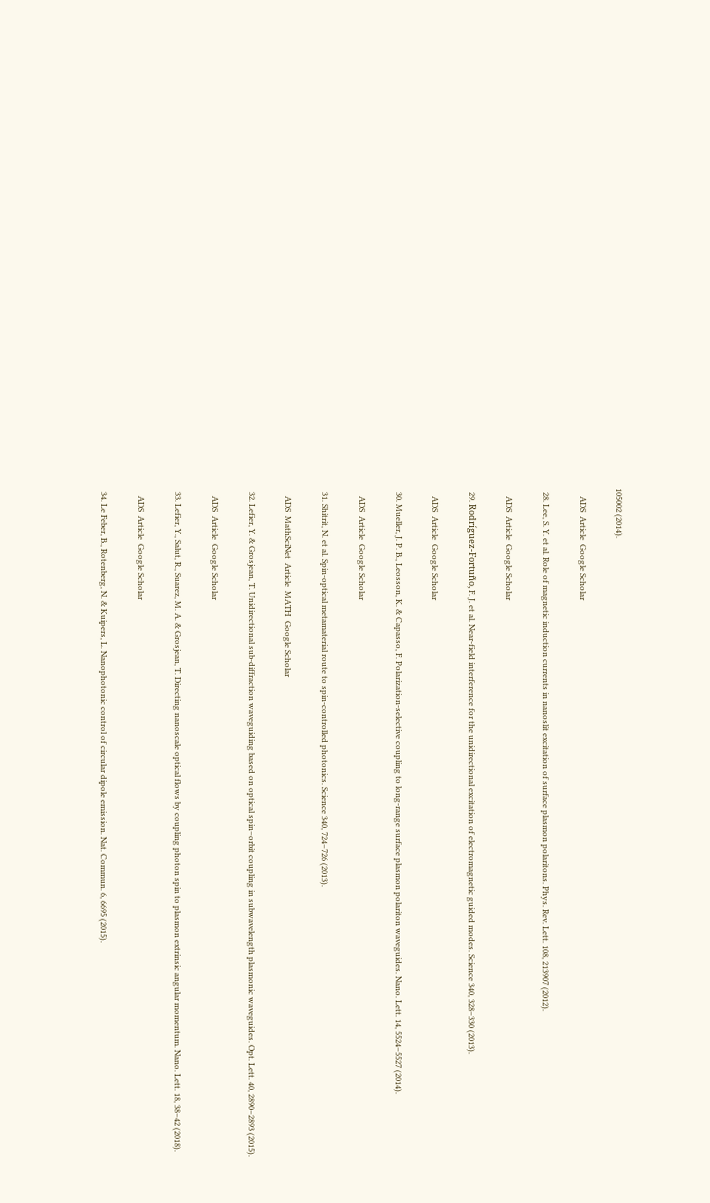105002 (2014).

    ADS  Article  Google Scholar

  28. Lee, S. Y. et al. Role of magnetic induction currents in nanoslit excitation of surface plasmon polaritons. Phys. Rev. Lett. 108, 213907 (2012).

    ADS  Article  Google Scholar

  29. Rodríguez-Fortuño, F. J. et al. Near-field interference for the unidirectional excitation of electromagnetic guided modes. Science 340, 328–330 (2013).

    ADS  Article  Google Scholar

  30. Mueller, J. P. B., Leosson, K. & Capasso, F. Polarization-selective coupling to long-range surface plasmon polariton waveguides. Nano. Lett. 14, 5524–5527 (2014).

    ADS  Article  Google Scholar

  31. Shitrit, N. et al. Spin-optical metamaterial route to spin-controlled photonics. Science 340, 724–726 (2013).

    ADS  MathSciNet  Article  MATH  Google Scholar

  32. Lefier, Y. & Grosjean, T. Unidirectional sub-diffraction waveguiding based on optical spin–orbit coupling in subwavelength plasmonic waveguides. Opt. Lett. 40, 2890–2893 (2015).

    ADS  Article  Google Scholar

  33. Lefier, Y., Salut, R., Suarez, M. A. & Grosjean, T. Directing nanoscale optical flows by coupling photon spin to plasmon extrinsic angular momentum. Nano. Lett. 18, 38–42 (2018).

    ADS  Article  Google Scholar

  34. Le Feber, B., Rotenberg, N. & Kuipers, L. Nanophotonic control of circular dipole emission. Nat. Commun. 6, 6695 (2015).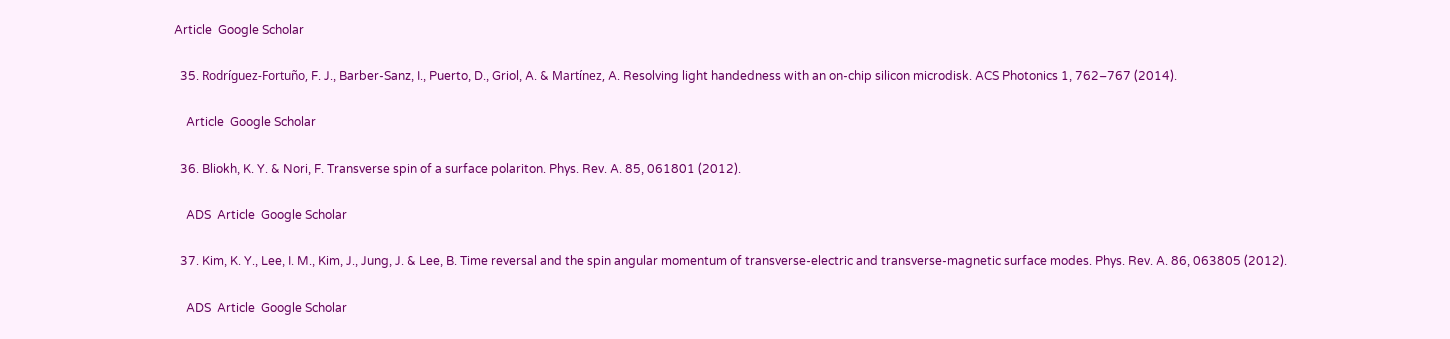Article  Google Scholar

  35. Rodríguez-Fortuño, F. J., Barber-Sanz, I., Puerto, D., Griol, A. & Martínez, A. Resolving light handedness with an on-chip silicon microdisk. ACS Photonics 1, 762–767 (2014).

    Article  Google Scholar

  36. Bliokh, K. Y. & Nori, F. Transverse spin of a surface polariton. Phys. Rev. A. 85, 061801 (2012).

    ADS  Article  Google Scholar

  37. Kim, K. Y., Lee, I. M., Kim, J., Jung, J. & Lee, B. Time reversal and the spin angular momentum of transverse-electric and transverse-magnetic surface modes. Phys. Rev. A. 86, 063805 (2012).

    ADS  Article  Google Scholar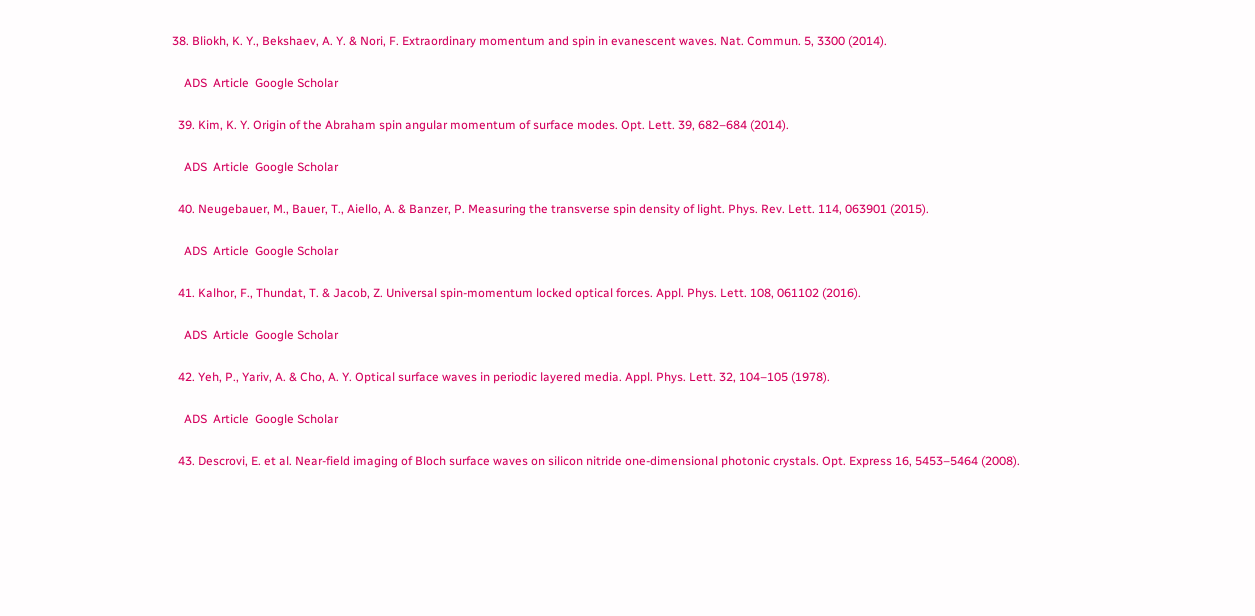38. Bliokh, K. Y., Bekshaev, A. Y. & Nori, F. Extraordinary momentum and spin in evanescent waves. Nat. Commun. 5, 3300 (2014).

    ADS  Article  Google Scholar

  39. Kim, K. Y. Origin of the Abraham spin angular momentum of surface modes. Opt. Lett. 39, 682–684 (2014).

    ADS  Article  Google Scholar

  40. Neugebauer, M., Bauer, T., Aiello, A. & Banzer, P. Measuring the transverse spin density of light. Phys. Rev. Lett. 114, 063901 (2015).

    ADS  Article  Google Scholar

  41. Kalhor, F., Thundat, T. & Jacob, Z. Universal spin-momentum locked optical forces. Appl. Phys. Lett. 108, 061102 (2016).

    ADS  Article  Google Scholar

  42. Yeh, P., Yariv, A. & Cho, A. Y. Optical surface waves in periodic layered media. Appl. Phys. Lett. 32, 104–105 (1978).

    ADS  Article  Google Scholar

  43. Descrovi, E. et al. Near-field imaging of Bloch surface waves on silicon nitride one-dimensional photonic crystals. Opt. Express 16, 5453–5464 (2008).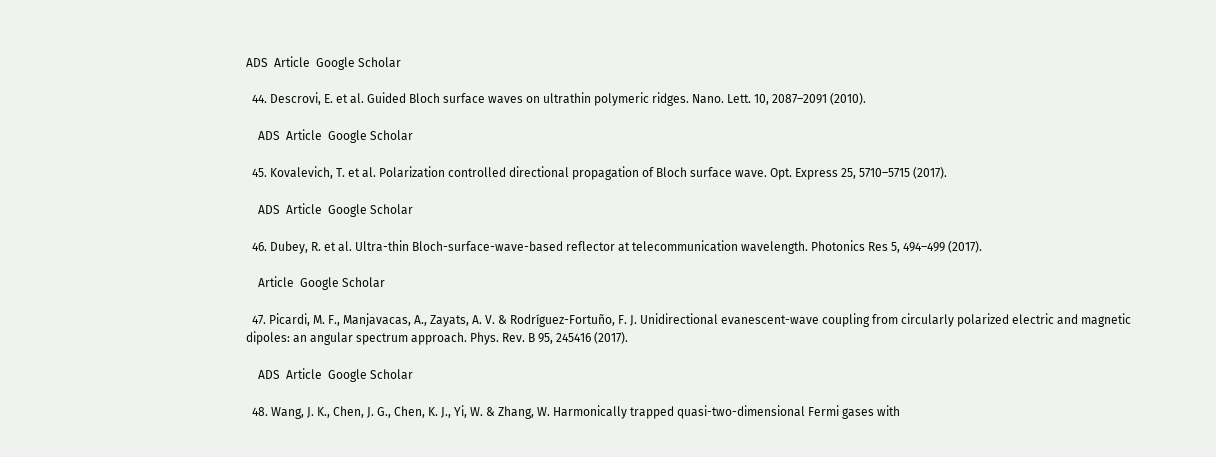ADS  Article  Google Scholar

  44. Descrovi, E. et al. Guided Bloch surface waves on ultrathin polymeric ridges. Nano. Lett. 10, 2087–2091 (2010).

    ADS  Article  Google Scholar

  45. Kovalevich, T. et al. Polarization controlled directional propagation of Bloch surface wave. Opt. Express 25, 5710–5715 (2017).

    ADS  Article  Google Scholar

  46. Dubey, R. et al. Ultra-thin Bloch-surface-wave-based reflector at telecommunication wavelength. Photonics Res 5, 494–499 (2017).

    Article  Google Scholar

  47. Picardi, M. F., Manjavacas, A., Zayats, A. V. & Rodríguez-Fortuño, F. J. Unidirectional evanescent-wave coupling from circularly polarized electric and magnetic dipoles: an angular spectrum approach. Phys. Rev. B 95, 245416 (2017).

    ADS  Article  Google Scholar

  48. Wang, J. K., Chen, J. G., Chen, K. J., Yi, W. & Zhang, W. Harmonically trapped quasi-two-dimensional Fermi gases with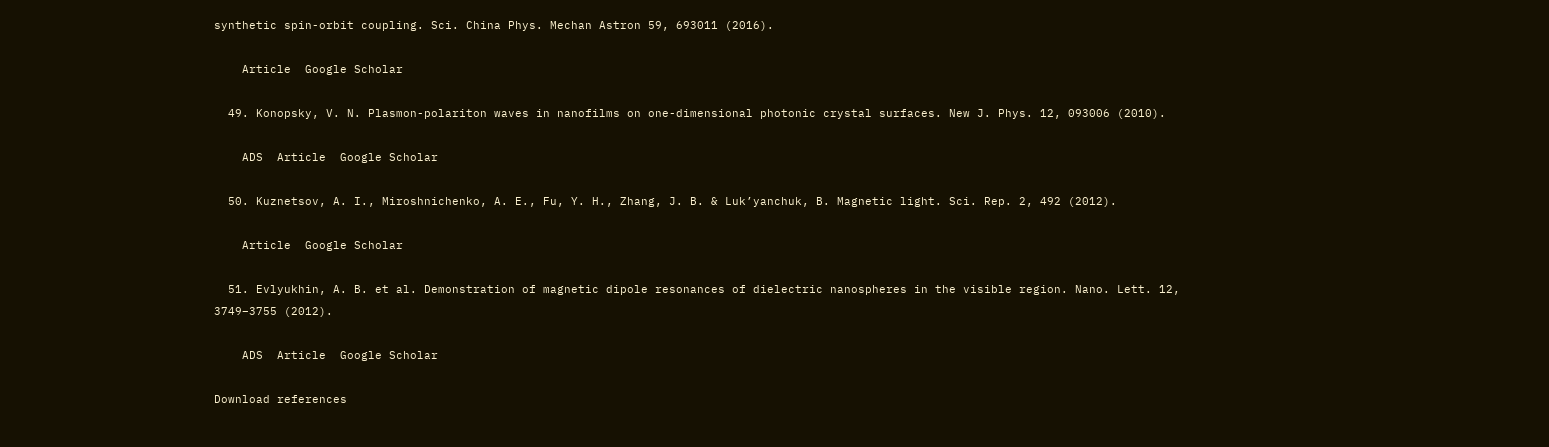synthetic spin-orbit coupling. Sci. China Phys. Mechan Astron 59, 693011 (2016).

    Article  Google Scholar

  49. Konopsky, V. N. Plasmon-polariton waves in nanofilms on one-dimensional photonic crystal surfaces. New J. Phys. 12, 093006 (2010).

    ADS  Article  Google Scholar

  50. Kuznetsov, A. I., Miroshnichenko, A. E., Fu, Y. H., Zhang, J. B. & Luk’yanchuk, B. Magnetic light. Sci. Rep. 2, 492 (2012).

    Article  Google Scholar

  51. Evlyukhin, A. B. et al. Demonstration of magnetic dipole resonances of dielectric nanospheres in the visible region. Nano. Lett. 12, 3749–3755 (2012).

    ADS  Article  Google Scholar

Download references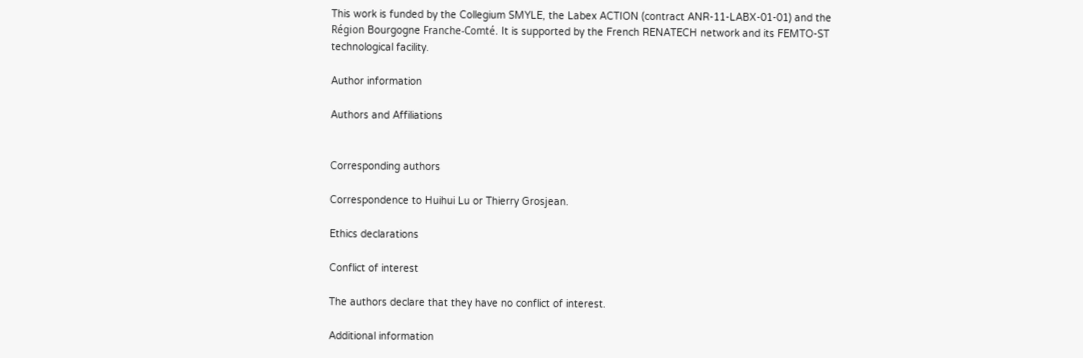This work is funded by the Collegium SMYLE, the Labex ACTION (contract ANR-11-LABX-01-01) and the Région Bourgogne Franche-Comté. It is supported by the French RENATECH network and its FEMTO-ST technological facility.

Author information

Authors and Affiliations


Corresponding authors

Correspondence to Huihui Lu or Thierry Grosjean.

Ethics declarations

Conflict of interest

The authors declare that they have no conflict of interest.

Additional information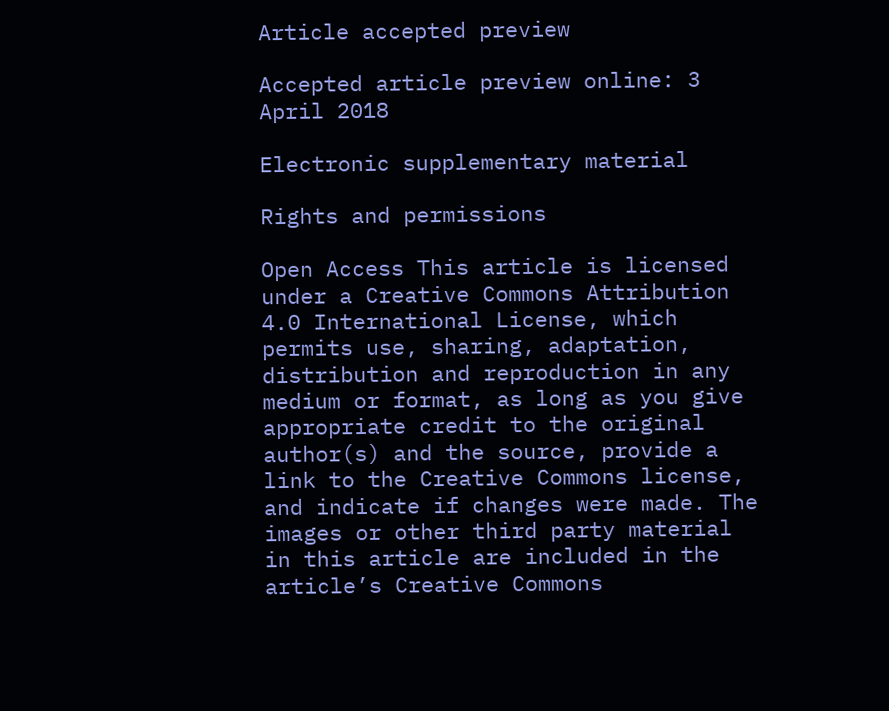Article accepted preview

Accepted article preview online: 3 April 2018

Electronic supplementary material

Rights and permissions

Open Access This article is licensed under a Creative Commons Attribution 4.0 International License, which permits use, sharing, adaptation, distribution and reproduction in any medium or format, as long as you give appropriate credit to the original author(s) and the source, provide a link to the Creative Commons license, and indicate if changes were made. The images or other third party material in this article are included in the article’s Creative Commons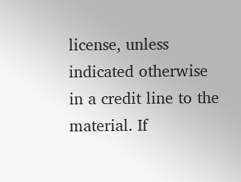license, unless indicated otherwise in a credit line to the material. If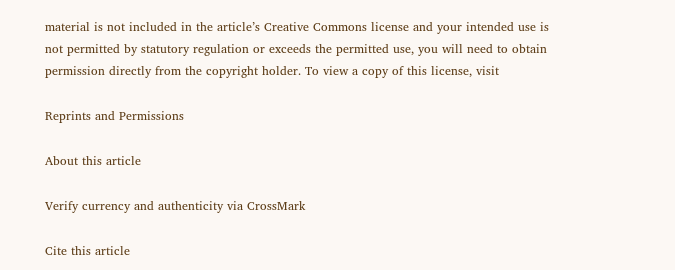material is not included in the article’s Creative Commons license and your intended use is not permitted by statutory regulation or exceeds the permitted use, you will need to obtain permission directly from the copyright holder. To view a copy of this license, visit

Reprints and Permissions

About this article

Verify currency and authenticity via CrossMark

Cite this article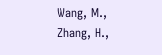Wang, M., Zhang, H.,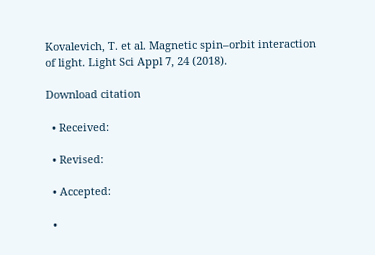Kovalevich, T. et al. Magnetic spin–orbit interaction of light. Light Sci Appl 7, 24 (2018).

Download citation

  • Received:

  • Revised:

  • Accepted:

  •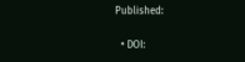Published:

  • DOI: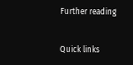Further reading


Quick links